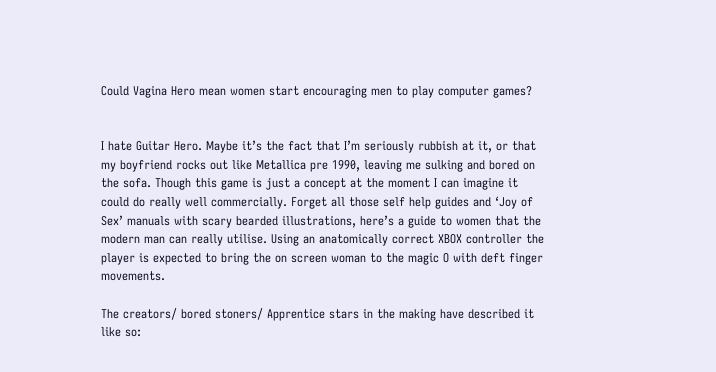Could Vagina Hero mean women start encouraging men to play computer games?


I hate Guitar Hero. Maybe it’s the fact that I’m seriously rubbish at it, or that my boyfriend rocks out like Metallica pre 1990, leaving me sulking and bored on the sofa. Though this game is just a concept at the moment I can imagine it could do really well commercially. Forget all those self help guides and ‘Joy of Sex’ manuals with scary bearded illustrations, here’s a guide to women that the modern man can really utilise. Using an anatomically correct XBOX controller the player is expected to bring the on screen woman to the magic O with deft finger movements.

The creators/ bored stoners/ Apprentice stars in the making have described it like so: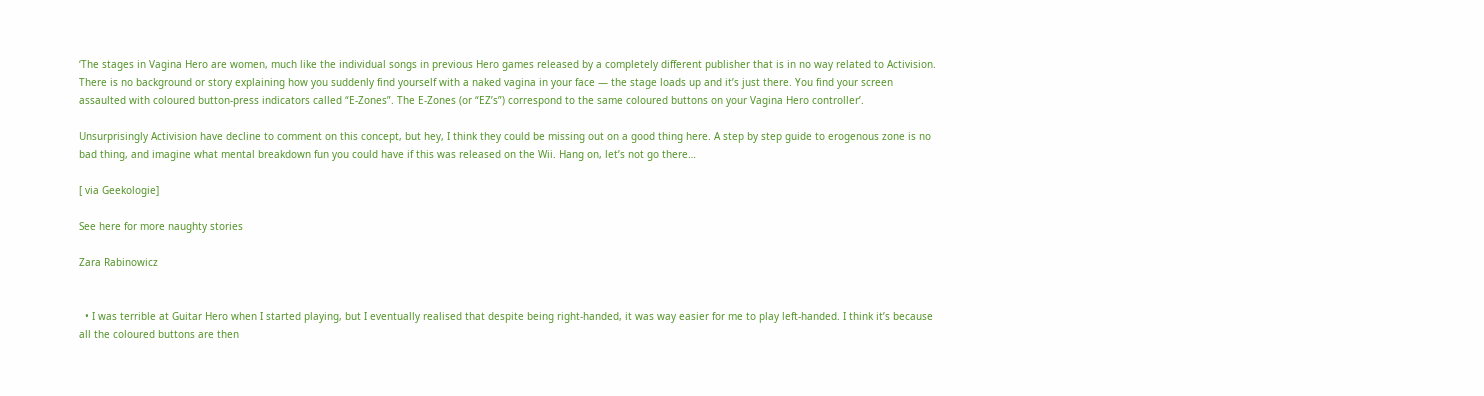‘The stages in Vagina Hero are women, much like the individual songs in previous Hero games released by a completely different publisher that is in no way related to Activision. There is no background or story explaining how you suddenly find yourself with a naked vagina in your face — the stage loads up and it’s just there. You find your screen assaulted with coloured button-press indicators called “E-Zones”. The E-Zones (or “EZ’s”) correspond to the same coloured buttons on your Vagina Hero controller’.

Unsurprisingly Activision have decline to comment on this concept, but hey, I think they could be missing out on a good thing here. A step by step guide to erogenous zone is no bad thing, and imagine what mental breakdown fun you could have if this was released on the Wii. Hang on, let’s not go there…

[ via Geekologie]

See here for more naughty stories

Zara Rabinowicz


  • I was terrible at Guitar Hero when I started playing, but I eventually realised that despite being right-handed, it was way easier for me to play left-handed. I think it’s because all the coloured buttons are then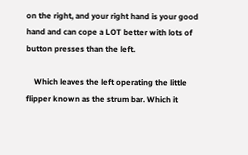on the right, and your right hand is your good hand and can cope a LOT better with lots of button presses than the left.

    Which leaves the left operating the little flipper known as the strum bar. Which it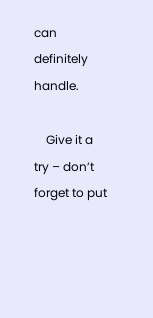can definitely handle.

    Give it a try – don’t forget to put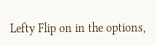Lefty Flip on in the options,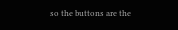so the buttons are the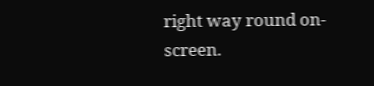right way round on-screen.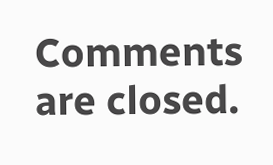Comments are closed.